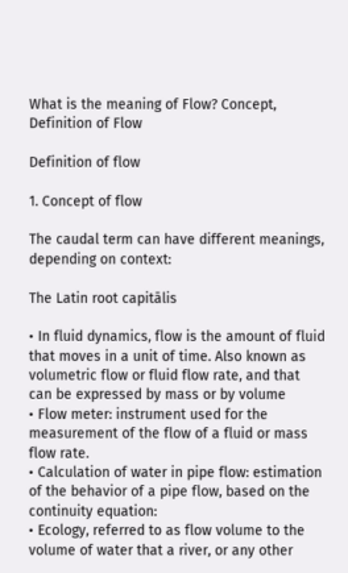What is the meaning of Flow? Concept, Definition of Flow

Definition of flow

1. Concept of flow

The caudal term can have different meanings, depending on context:

The Latin root capitālis

• In fluid dynamics, flow is the amount of fluid that moves in a unit of time. Also known as volumetric flow or fluid flow rate, and that can be expressed by mass or by volume
• Flow meter: instrument used for the measurement of the flow of a fluid or mass flow rate.
• Calculation of water in pipe flow: estimation of the behavior of a pipe flow, based on the continuity equation:
• Ecology, referred to as flow volume to the volume of water that a river, or any other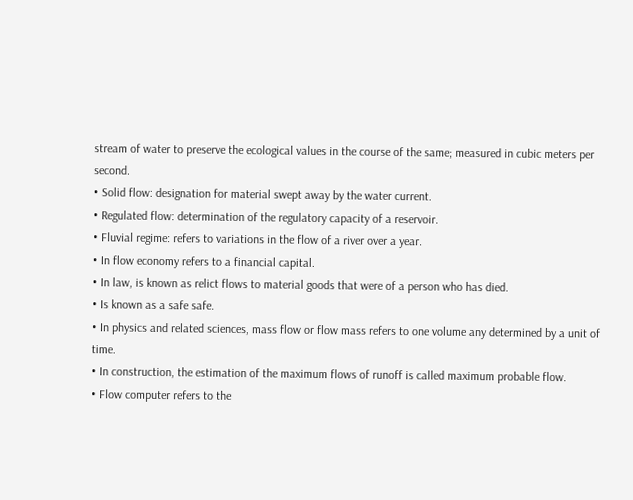stream of water to preserve the ecological values in the course of the same; measured in cubic meters per second.
• Solid flow: designation for material swept away by the water current.
• Regulated flow: determination of the regulatory capacity of a reservoir.
• Fluvial regime: refers to variations in the flow of a river over a year.
• In flow economy refers to a financial capital.
• In law, is known as relict flows to material goods that were of a person who has died.
• Is known as a safe safe.
• In physics and related sciences, mass flow or flow mass refers to one volume any determined by a unit of time.
• In construction, the estimation of the maximum flows of runoff is called maximum probable flow.
• Flow computer refers to the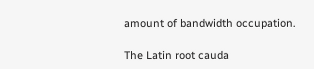amount of bandwidth occupation.

The Latin root cauda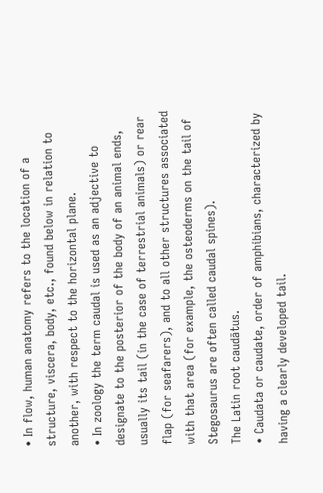• In flow, human anatomy refers to the location of a structure, viscera, body, etc., found below in relation to another, with respect to the horizontal plane.
• In zoology the term caudal is used as an adjective to designate to the posterior of the body of an animal ends, usually its tail (in the case of terrestrial animals) or rear flap (for seafarers), and to all other structures associated with that area (for example, the osteoderms on the tail of Stegosaurus are often called caudal spines).
The Latin root caudātus.
• Caudata or caudate, order of amphibians, characterized by having a clearly developed tail.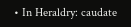• In Heraldry: caudate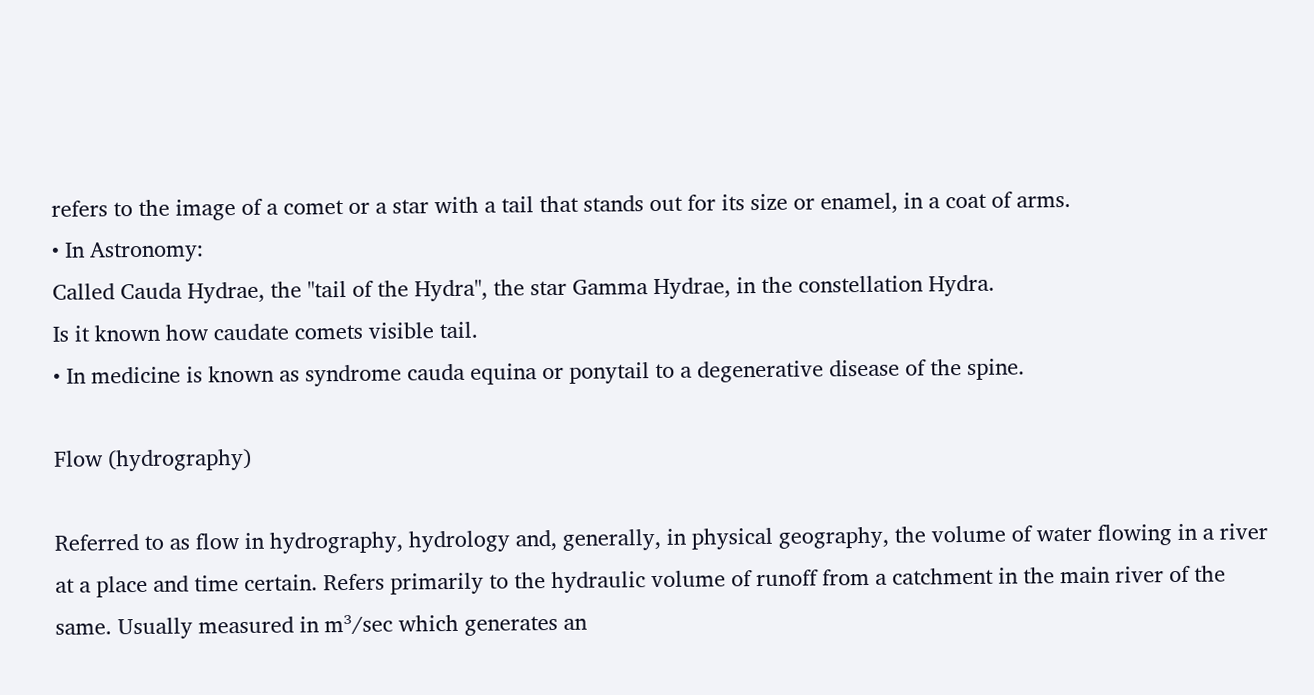refers to the image of a comet or a star with a tail that stands out for its size or enamel, in a coat of arms.
• In Astronomy:
Called Cauda Hydrae, the "tail of the Hydra", the star Gamma Hydrae, in the constellation Hydra.
Is it known how caudate comets visible tail.
• In medicine is known as syndrome cauda equina or ponytail to a degenerative disease of the spine.

Flow (hydrography)

Referred to as flow in hydrography, hydrology and, generally, in physical geography, the volume of water flowing in a river at a place and time certain. Refers primarily to the hydraulic volume of runoff from a catchment in the main river of the same. Usually measured in m³/sec which generates an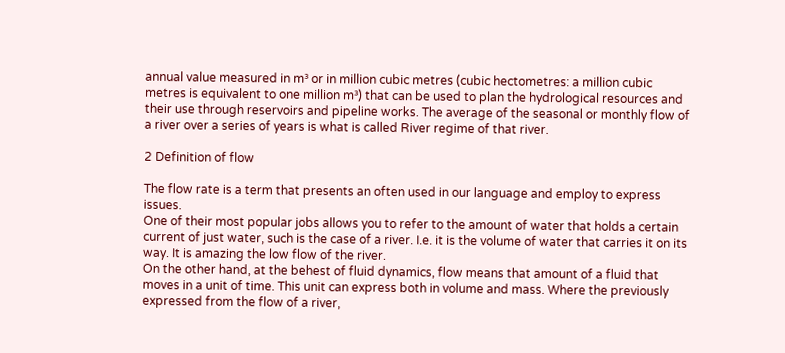annual value measured in m³ or in million cubic metres (cubic hectometres: a million cubic metres is equivalent to one million m³) that can be used to plan the hydrological resources and their use through reservoirs and pipeline works. The average of the seasonal or monthly flow of a river over a series of years is what is called River regime of that river.

2 Definition of flow

The flow rate is a term that presents an often used in our language and employ to express issues.
One of their most popular jobs allows you to refer to the amount of water that holds a certain current of just water, such is the case of a river. I.e. it is the volume of water that carries it on its way. It is amazing the low flow of the river.
On the other hand, at the behest of fluid dynamics, flow means that amount of a fluid that moves in a unit of time. This unit can express both in volume and mass. Where the previously expressed from the flow of a river,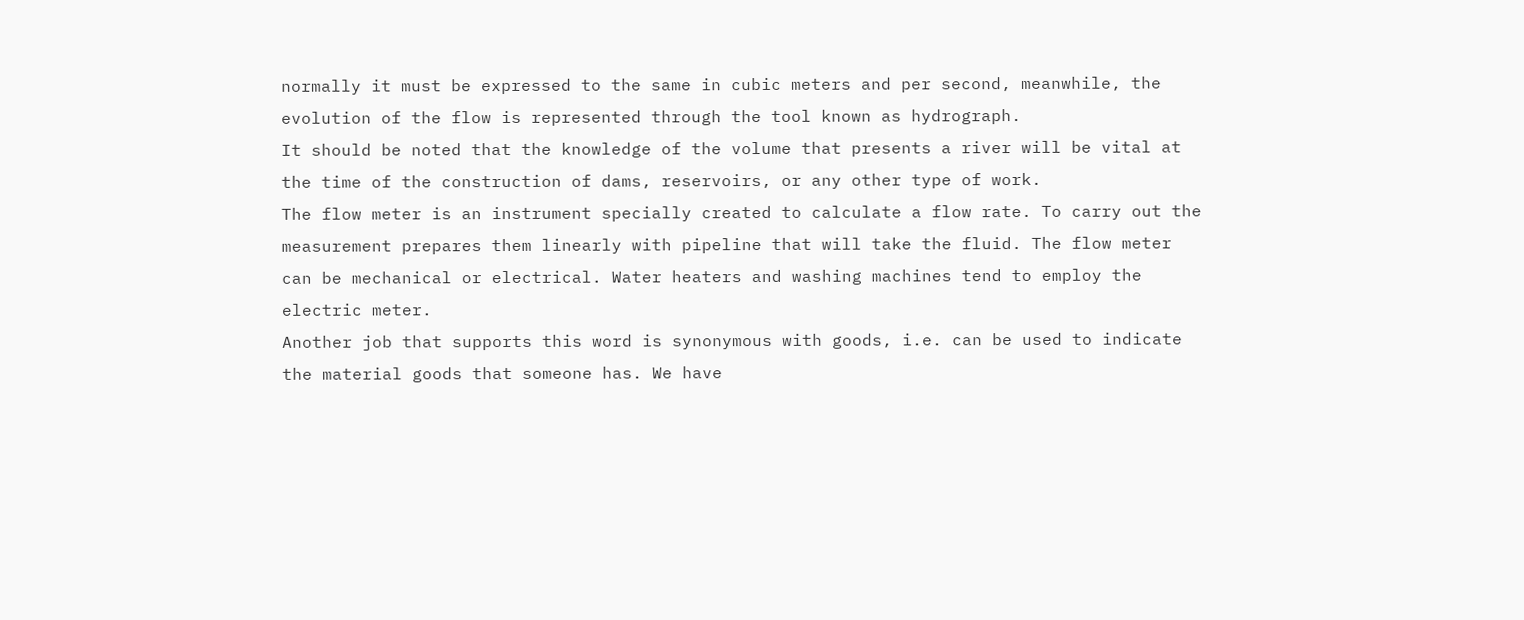normally it must be expressed to the same in cubic meters and per second, meanwhile, the evolution of the flow is represented through the tool known as hydrograph.
It should be noted that the knowledge of the volume that presents a river will be vital at the time of the construction of dams, reservoirs, or any other type of work.
The flow meter is an instrument specially created to calculate a flow rate. To carry out the measurement prepares them linearly with pipeline that will take the fluid. The flow meter can be mechanical or electrical. Water heaters and washing machines tend to employ the electric meter.
Another job that supports this word is synonymous with goods, i.e. can be used to indicate the material goods that someone has. We have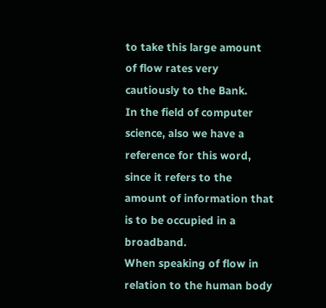to take this large amount of flow rates very cautiously to the Bank.
In the field of computer science, also we have a reference for this word, since it refers to the amount of information that is to be occupied in a broadband.
When speaking of flow in relation to the human body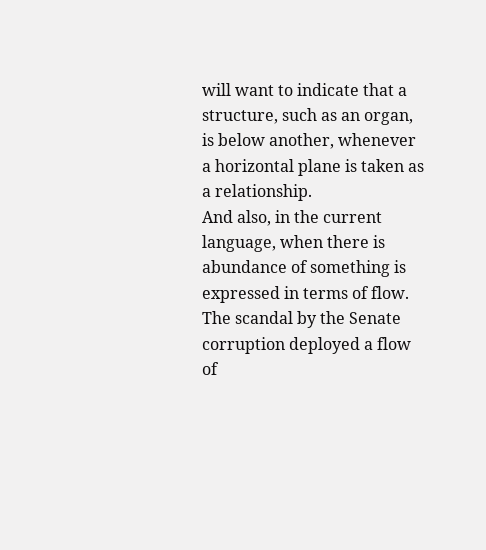will want to indicate that a structure, such as an organ, is below another, whenever a horizontal plane is taken as a relationship.
And also, in the current language, when there is abundance of something is expressed in terms of flow. The scandal by the Senate corruption deployed a flow of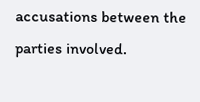accusations between the parties involved.